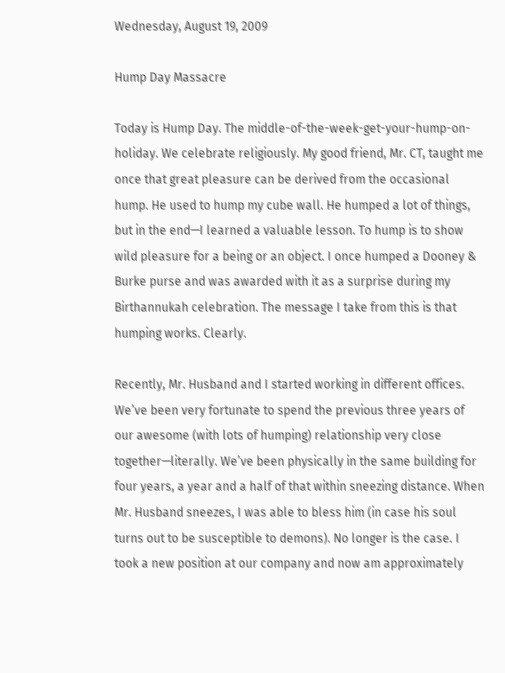Wednesday, August 19, 2009

Hump Day Massacre

Today is Hump Day. The middle-of-the-week-get-your-hump-on-holiday. We celebrate religiously. My good friend, Mr. CT, taught me once that great pleasure can be derived from the occasional hump. He used to hump my cube wall. He humped a lot of things, but in the end—I learned a valuable lesson. To hump is to show wild pleasure for a being or an object. I once humped a Dooney & Burke purse and was awarded with it as a surprise during my Birthannukah celebration. The message I take from this is that humping works. Clearly.

Recently, Mr. Husband and I started working in different offices. We’ve been very fortunate to spend the previous three years of our awesome (with lots of humping) relationship very close together—literally. We’ve been physically in the same building for four years, a year and a half of that within sneezing distance. When Mr. Husband sneezes, I was able to bless him (in case his soul turns out to be susceptible to demons). No longer is the case. I took a new position at our company and now am approximately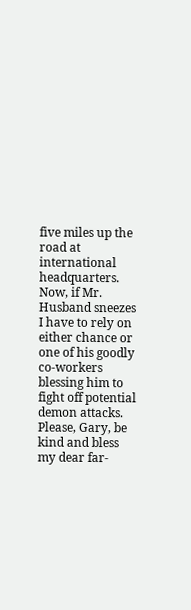five miles up the road at international headquarters. Now, if Mr. Husband sneezes I have to rely on either chance or one of his goodly co-workers blessing him to fight off potential demon attacks. Please, Gary, be kind and bless my dear far-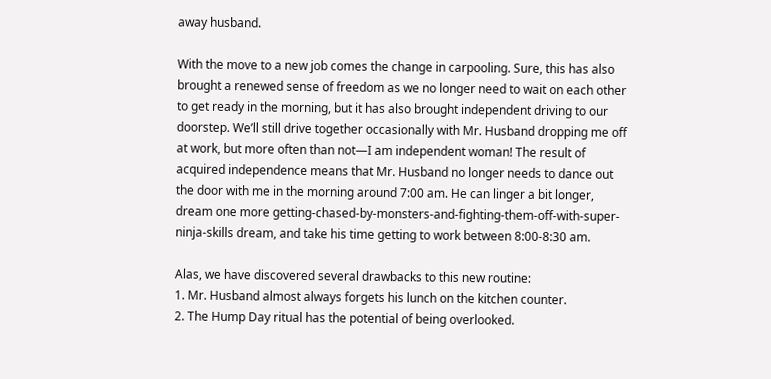away husband.

With the move to a new job comes the change in carpooling. Sure, this has also brought a renewed sense of freedom as we no longer need to wait on each other to get ready in the morning, but it has also brought independent driving to our doorstep. We’ll still drive together occasionally with Mr. Husband dropping me off at work, but more often than not—I am independent woman! The result of acquired independence means that Mr. Husband no longer needs to dance out the door with me in the morning around 7:00 am. He can linger a bit longer, dream one more getting-chased-by-monsters-and-fighting-them-off-with-super-ninja-skills dream, and take his time getting to work between 8:00-8:30 am.

Alas, we have discovered several drawbacks to this new routine:
1. Mr. Husband almost always forgets his lunch on the kitchen counter.
2. The Hump Day ritual has the potential of being overlooked.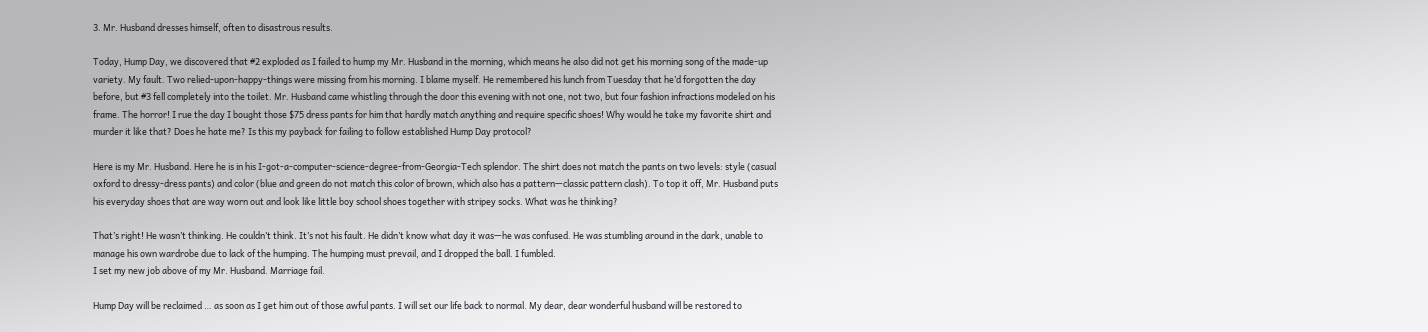3. Mr. Husband dresses himself, often to disastrous results.

Today, Hump Day, we discovered that #2 exploded as I failed to hump my Mr. Husband in the morning, which means he also did not get his morning song of the made-up variety. My fault. Two relied-upon-happy-things were missing from his morning. I blame myself. He remembered his lunch from Tuesday that he’d forgotten the day before, but #3 fell completely into the toilet. Mr. Husband came whistling through the door this evening with not one, not two, but four fashion infractions modeled on his frame. The horror! I rue the day I bought those $75 dress pants for him that hardly match anything and require specific shoes! Why would he take my favorite shirt and murder it like that? Does he hate me? Is this my payback for failing to follow established Hump Day protocol?

Here is my Mr. Husband. Here he is in his I-got-a-computer-science-degree-from-Georgia-Tech splendor. The shirt does not match the pants on two levels: style (casual oxford to dressy-dress pants) and color (blue and green do not match this color of brown, which also has a pattern—classic pattern clash). To top it off, Mr. Husband puts his everyday shoes that are way worn out and look like little boy school shoes together with stripey socks. What was he thinking?

That’s right! He wasn’t thinking. He couldn’t think. It’s not his fault. He didn’t know what day it was—he was confused. He was stumbling around in the dark, unable to manage his own wardrobe due to lack of the humping. The humping must prevail, and I dropped the ball. I fumbled.
I set my new job above of my Mr. Husband. Marriage fail.

Hump Day will be reclaimed … as soon as I get him out of those awful pants. I will set our life back to normal. My dear, dear wonderful husband will be restored to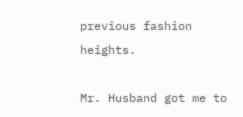previous fashion heights.

Mr. Husband got me to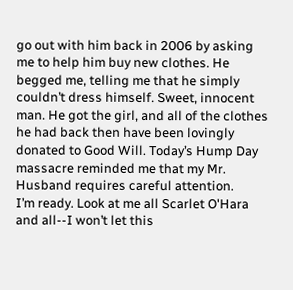go out with him back in 2006 by asking me to help him buy new clothes. He begged me, telling me that he simply couldn’t dress himself. Sweet, innocent man. He got the girl, and all of the clothes he had back then have been lovingly donated to Good Will. Today’s Hump Day massacre reminded me that my Mr. Husband requires careful attention.
I’m ready. Look at me all Scarlet O'Hara and all--I won’t let this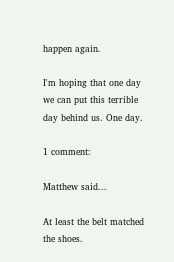happen again.

I'm hoping that one day we can put this terrible day behind us. One day.

1 comment:

Matthew said...

At least the belt matched the shoes.